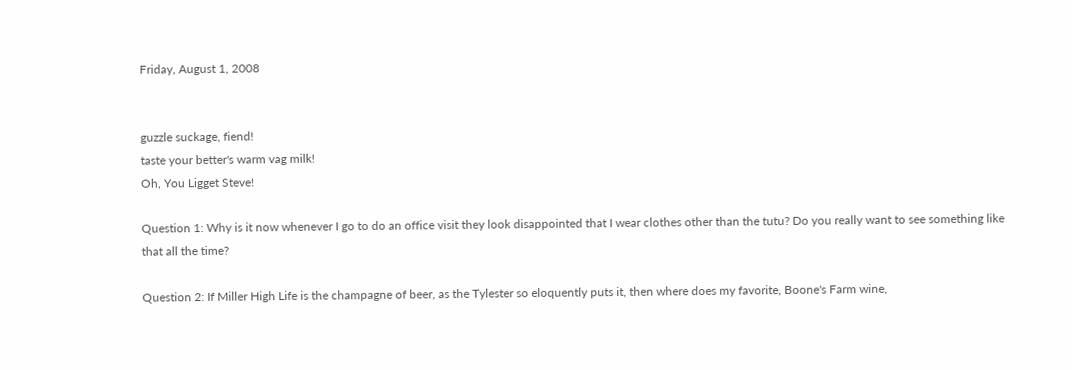Friday, August 1, 2008


guzzle suckage, fiend!
taste your better's warm vag milk!
Oh, You Ligget Steve!

Question 1: Why is it now whenever I go to do an office visit they look disappointed that I wear clothes other than the tutu? Do you really want to see something like that all the time?

Question 2: If Miller High Life is the champagne of beer, as the Tylester so eloquently puts it, then where does my favorite, Boone's Farm wine,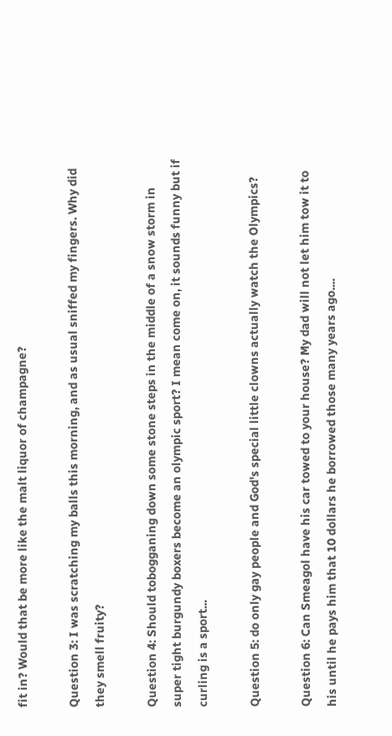fit in? Would that be more like the malt liquor of champagne?

Question 3: I was scratching my balls this morning, and as usual sniffed my fingers. Why did they smell fruity?

Question 4: Should tobogganing down some stone steps in the middle of a snow storm in super tight burgundy boxers become an olympic sport? I mean come on, it sounds funny but if curling is a sport...

Question 5: do only gay people and God's special little clowns actually watch the Olympics?

Question 6: Can Smeagol have his car towed to your house? My dad will not let him tow it to his until he pays him that 10 dollars he borrowed those many years ago....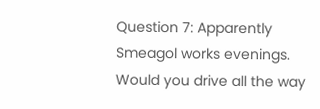Question 7: Apparently Smeagol works evenings. Would you drive all the way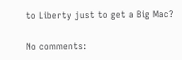to Liberty just to get a Big Mac?

No comments: